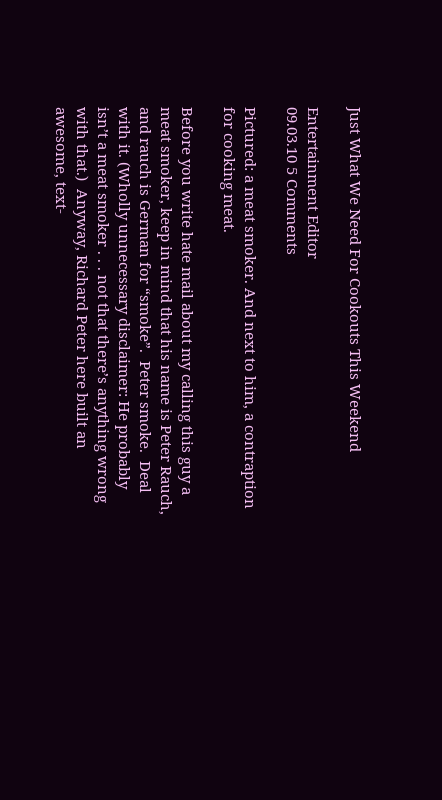Just What We Need For Cookouts This Weekend

Entertainment Editor
09.03.10 5 Comments

Pictured: a meat smoker. And next to him, a contraption for cooking meat.

Before you write hate mail about my calling this guy a meat smoker, keep in mind that his name is Peter Rauch, and rauch is German for “smoke”.  Peter smoke.  Deal with it. (Wholly unnecessary disclaimer: He probably isn’t a meat smoker . . . not that there’s anything wrong with that.)  Anyway, Richard Peter here built an awesome, text-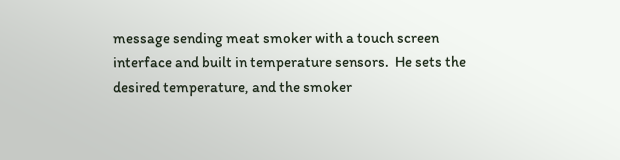message sending meat smoker with a touch screen interface and built in temperature sensors.  He sets the desired temperature, and the smoker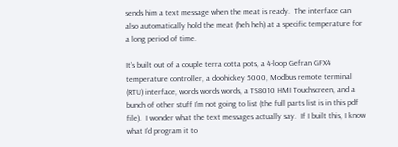sends him a text message when the meat is ready.  The interface can also automatically hold the meat (heh heh) at a specific temperature for a long period of time.

It’s built out of a couple terra cotta pots, a 4-loop Gefran GFX4 temperature controller, a doohickey 5000, Modbus remote terminal (RTU) interface, words words words, a TS8010 HMI Touchscreen, and a bunch of other stuff I’m not going to list (the full parts list is in this pdf file).  I wonder what the text messages actually say.  If I built this, I know what I’d program it to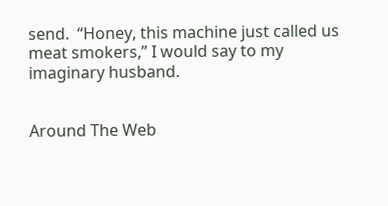send.  “Honey, this machine just called us meat smokers,” I would say to my imaginary husband.


Around The Web